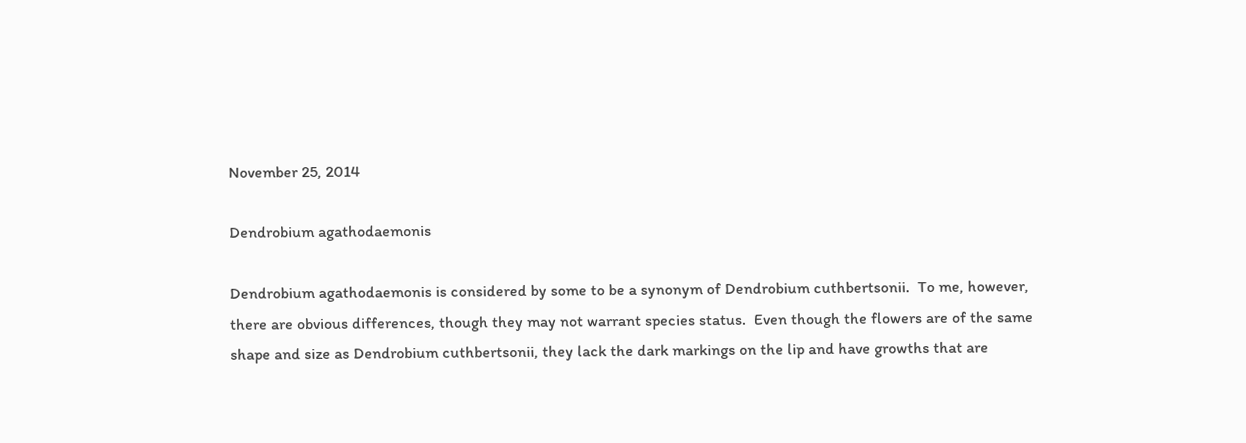November 25, 2014

Dendrobium agathodaemonis

Dendrobium agathodaemonis is considered by some to be a synonym of Dendrobium cuthbertsonii.  To me, however, there are obvious differences, though they may not warrant species status.  Even though the flowers are of the same shape and size as Dendrobium cuthbertsonii, they lack the dark markings on the lip and have growths that are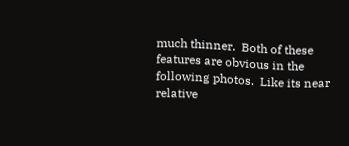much thinner.  Both of these features are obvious in the following photos.  Like its near relative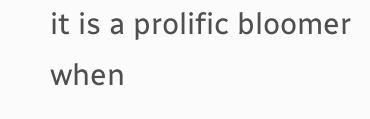it is a prolific bloomer when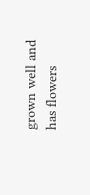grown well and has flowers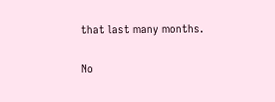that last many months.

No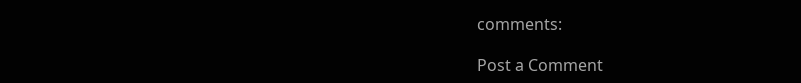comments:

Post a Comment